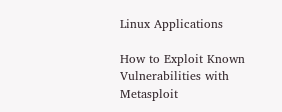Linux Applications

How to Exploit Known Vulnerabilities with Metasploit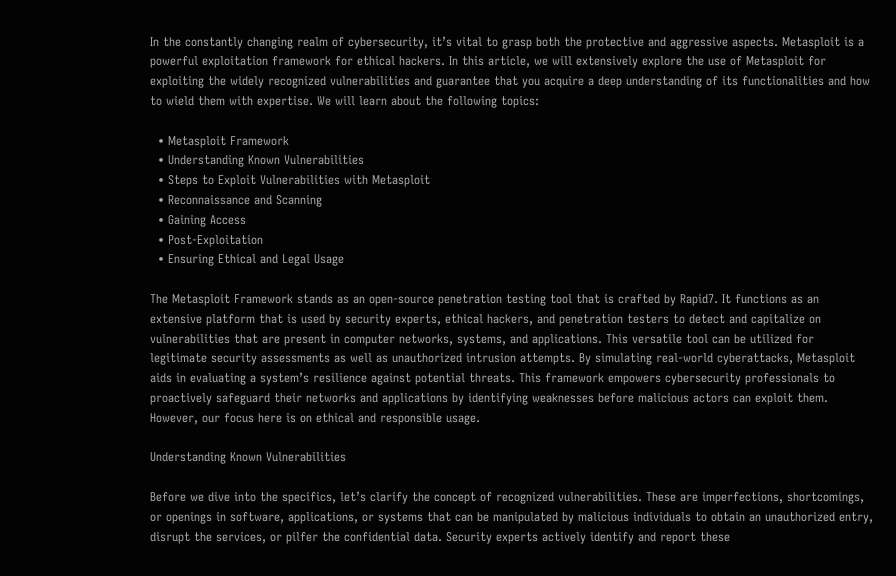In the constantly changing realm of cybersecurity, it’s vital to grasp both the protective and aggressive aspects. Metasploit is a powerful exploitation framework for ethical hackers. In this article, we will extensively explore the use of Metasploit for exploiting the widely recognized vulnerabilities and guarantee that you acquire a deep understanding of its functionalities and how to wield them with expertise. We will learn about the following topics:

  • Metasploit Framework
  • Understanding Known Vulnerabilities
  • Steps to Exploit Vulnerabilities with Metasploit
  • Reconnaissance and Scanning
  • Gaining Access
  • Post-Exploitation
  • Ensuring Ethical and Legal Usage

The Metasploit Framework stands as an open-source penetration testing tool that is crafted by Rapid7. It functions as an extensive platform that is used by security experts, ethical hackers, and penetration testers to detect and capitalize on vulnerabilities that are present in computer networks, systems, and applications. This versatile tool can be utilized for legitimate security assessments as well as unauthorized intrusion attempts. By simulating real-world cyberattacks, Metasploit aids in evaluating a system’s resilience against potential threats. This framework empowers cybersecurity professionals to proactively safeguard their networks and applications by identifying weaknesses before malicious actors can exploit them. However, our focus here is on ethical and responsible usage.

Understanding Known Vulnerabilities

Before we dive into the specifics, let’s clarify the concept of recognized vulnerabilities. These are imperfections, shortcomings, or openings in software, applications, or systems that can be manipulated by malicious individuals to obtain an unauthorized entry, disrupt the services, or pilfer the confidential data. Security experts actively identify and report these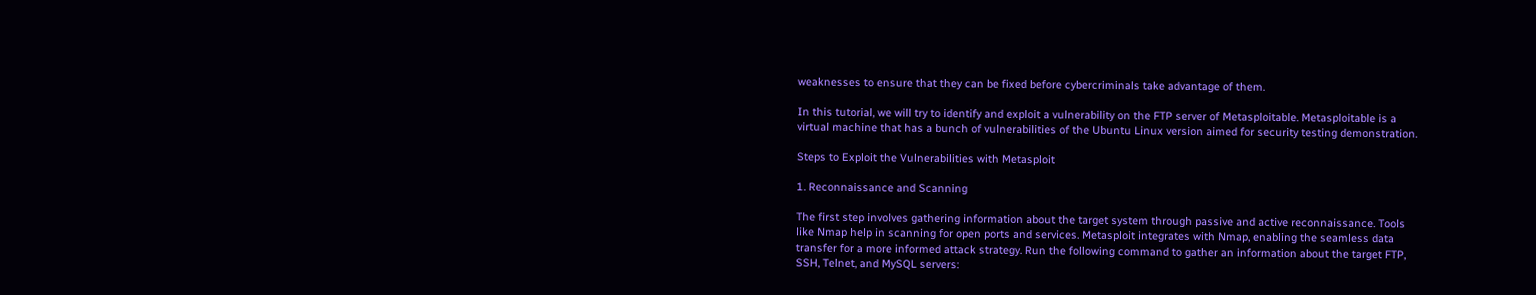weaknesses to ensure that they can be fixed before cybercriminals take advantage of them.

In this tutorial, we will try to identify and exploit a vulnerability on the FTP server of Metasploitable. Metasploitable is a virtual machine that has a bunch of vulnerabilities of the Ubuntu Linux version aimed for security testing demonstration.

Steps to Exploit the Vulnerabilities with Metasploit

1. Reconnaissance and Scanning

The first step involves gathering information about the target system through passive and active reconnaissance. Tools like Nmap help in scanning for open ports and services. Metasploit integrates with Nmap, enabling the seamless data transfer for a more informed attack strategy. Run the following command to gather an information about the target FTP, SSH, Telnet, and MySQL servers: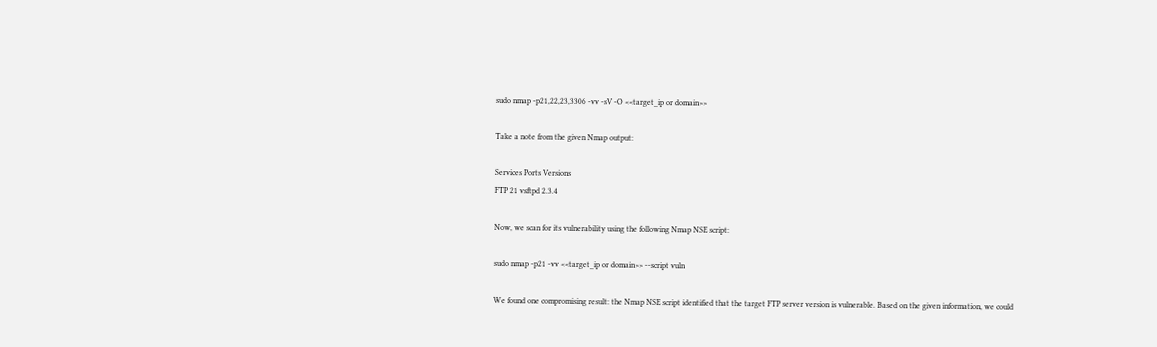sudo nmap -p21,22,23,3306 -vv -sV -O <<target_ip or domain>>

Take a note from the given Nmap output:

Services Ports Versions
FTP 21 vsftpd 2.3.4

Now, we scan for its vulnerability using the following Nmap NSE script:

sudo nmap -p21 -vv <<target_ip or domain>> --script vuln

We found one compromising result: the Nmap NSE script identified that the target FTP server version is vulnerable. Based on the given information, we could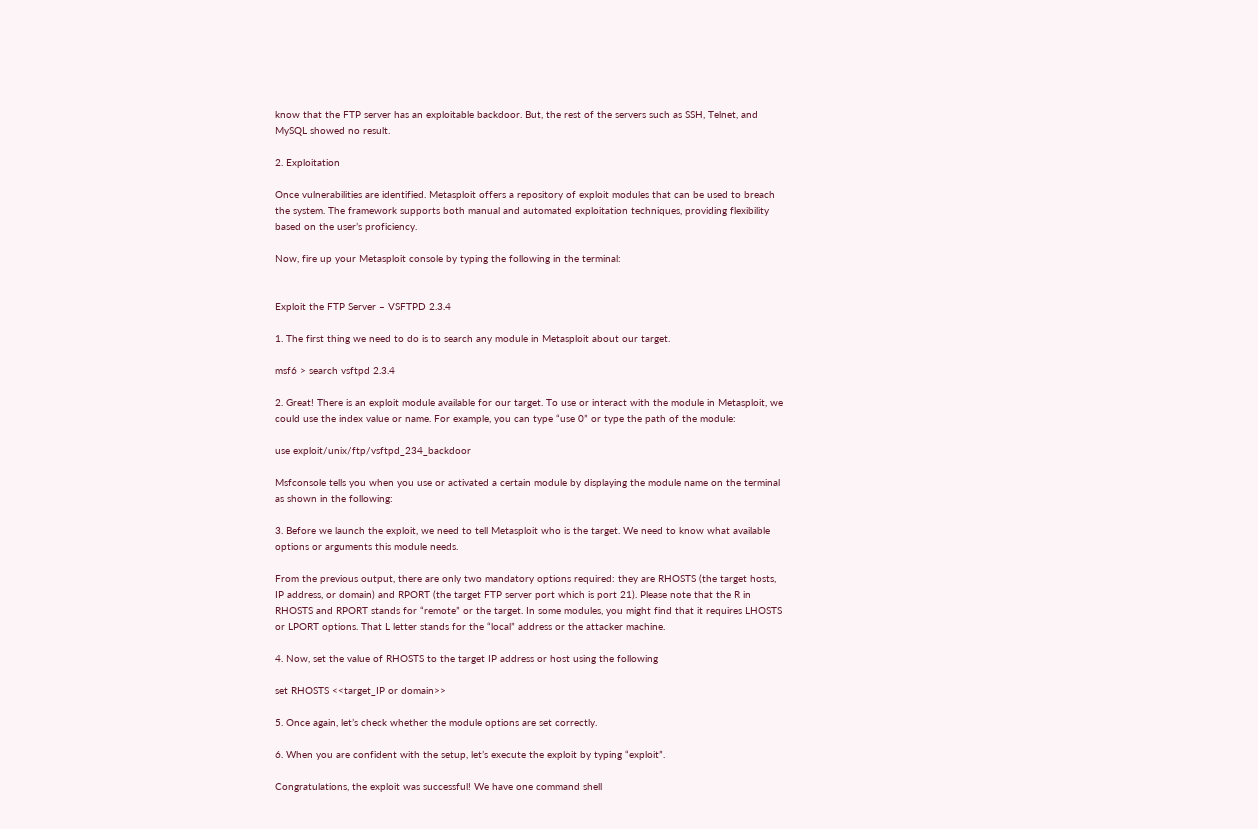know that the FTP server has an exploitable backdoor. But, the rest of the servers such as SSH, Telnet, and MySQL showed no result.

2. Exploitation

Once vulnerabilities are identified. Metasploit offers a repository of exploit modules that can be used to breach the system. The framework supports both manual and automated exploitation techniques, providing flexibility based on the user’s proficiency.

Now, fire up your Metasploit console by typing the following in the terminal:


Exploit the FTP Server – VSFTPD 2.3.4

1. The first thing we need to do is to search any module in Metasploit about our target.

msf6 > search vsftpd 2.3.4

2. Great! There is an exploit module available for our target. To use or interact with the module in Metasploit, we could use the index value or name. For example, you can type “use 0” or type the path of the module:

use exploit/unix/ftp/vsftpd_234_backdoor

Msfconsole tells you when you use or activated a certain module by displaying the module name on the terminal as shown in the following:

3. Before we launch the exploit, we need to tell Metasploit who is the target. We need to know what available options or arguments this module needs.

From the previous output, there are only two mandatory options required: they are RHOSTS (the target hosts, IP address, or domain) and RPORT (the target FTP server port which is port 21). Please note that the R in RHOSTS and RPORT stands for “remote” or the target. In some modules, you might find that it requires LHOSTS or LPORT options. That L letter stands for the “local” address or the attacker machine.

4. Now, set the value of RHOSTS to the target IP address or host using the following

set RHOSTS <<target_IP or domain>>

5. Once again, let’s check whether the module options are set correctly.

6. When you are confident with the setup, let’s execute the exploit by typing “exploit”.

Congratulations, the exploit was successful! We have one command shell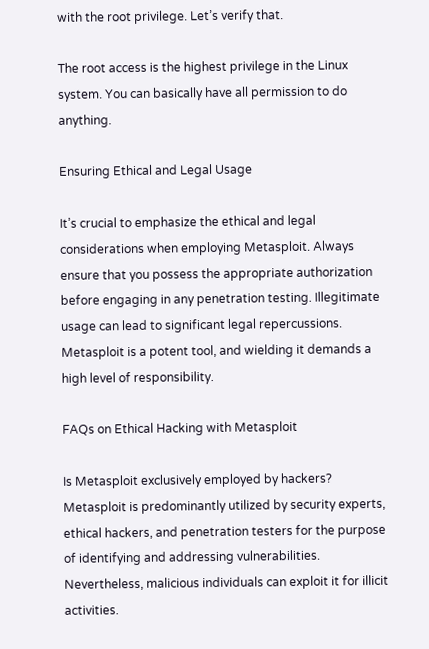with the root privilege. Let’s verify that.

The root access is the highest privilege in the Linux system. You can basically have all permission to do anything.

Ensuring Ethical and Legal Usage

It’s crucial to emphasize the ethical and legal considerations when employing Metasploit. Always ensure that you possess the appropriate authorization before engaging in any penetration testing. Illegitimate usage can lead to significant legal repercussions. Metasploit is a potent tool, and wielding it demands a high level of responsibility.

FAQs on Ethical Hacking with Metasploit

Is Metasploit exclusively employed by hackers?
Metasploit is predominantly utilized by security experts, ethical hackers, and penetration testers for the purpose of identifying and addressing vulnerabilities. Nevertheless, malicious individuals can exploit it for illicit activities.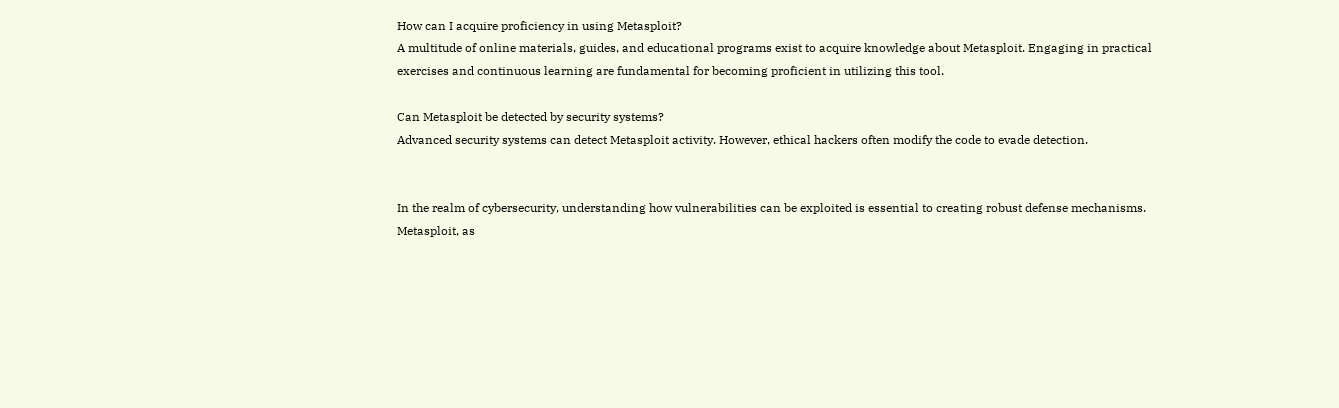How can I acquire proficiency in using Metasploit?
A multitude of online materials, guides, and educational programs exist to acquire knowledge about Metasploit. Engaging in practical exercises and continuous learning are fundamental for becoming proficient in utilizing this tool.

Can Metasploit be detected by security systems?
Advanced security systems can detect Metasploit activity. However, ethical hackers often modify the code to evade detection.


In the realm of cybersecurity, understanding how vulnerabilities can be exploited is essential to creating robust defense mechanisms. Metasploit, as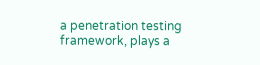a penetration testing framework, plays a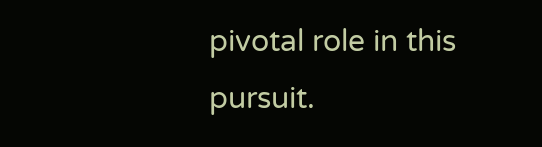pivotal role in this pursuit.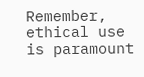Remember, ethical use is paramount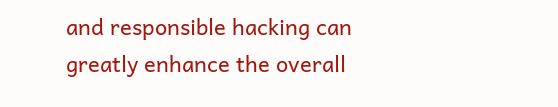and responsible hacking can greatly enhance the overall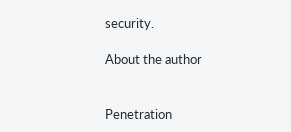security.

About the author


Penetration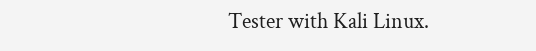Tester with Kali Linux.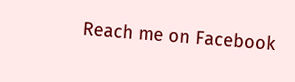Reach me on Facebook